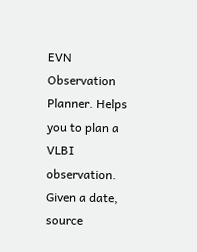EVN Observation Planner. Helps you to plan a VLBI observation. Given a date, source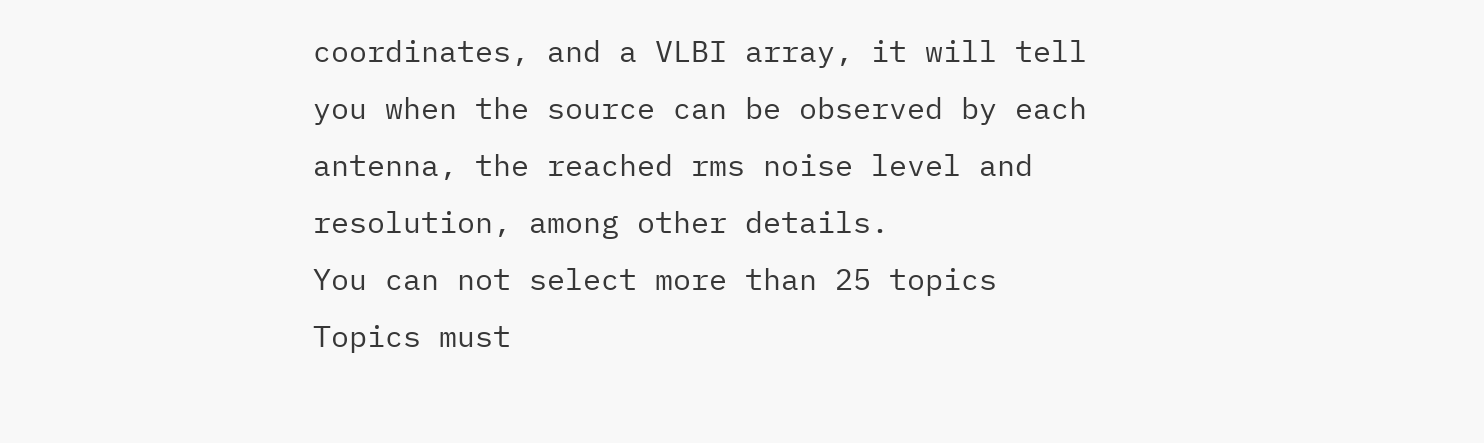coordinates, and a VLBI array, it will tell you when the source can be observed by each antenna, the reached rms noise level and resolution, among other details.
You can not select more than 25 topics Topics must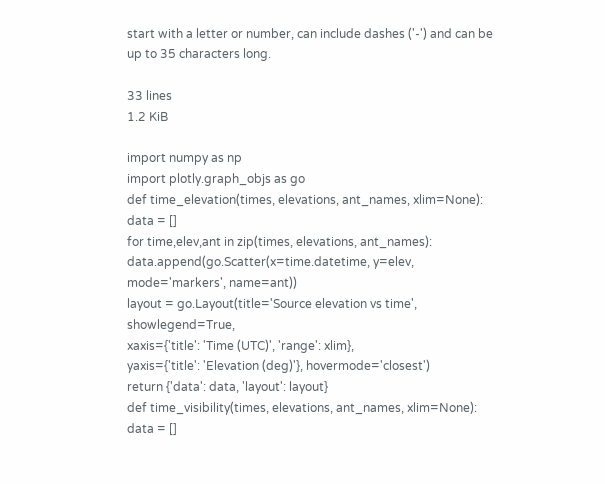start with a letter or number, can include dashes ('-') and can be up to 35 characters long.

33 lines
1.2 KiB

import numpy as np
import plotly.graph_objs as go
def time_elevation(times, elevations, ant_names, xlim=None):
data = []
for time,elev,ant in zip(times, elevations, ant_names):
data.append(go.Scatter(x=time.datetime, y=elev, mode='markers', name=ant))
layout = go.Layout(title='Source elevation vs time', showlegend=True,
xaxis={'title': 'Time (UTC)', 'range': xlim},
yaxis={'title': 'Elevation (deg)'}, hovermode='closest')
return {'data': data, 'layout': layout}
def time_visibility(times, elevations, ant_names, xlim=None):
data = []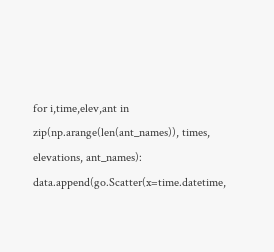for i,time,elev,ant in zip(np.arange(len(ant_names)), times, elevations, ant_names):
data.append(go.Scatter(x=time.datetime,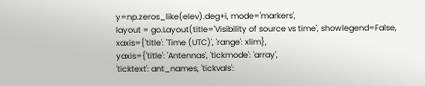y=np.zeros_like(elev).deg+i, mode='markers',
layout = go.Layout(title='Visibility of source vs time', showlegend=False,
xaxis={'title': 'Time (UTC)', 'range': xlim},
yaxis={'title': 'Antennas', 'tickmode': 'array',
'ticktext': ant_names, 'tickvals':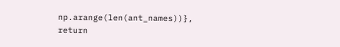np.arange(len(ant_names))},
return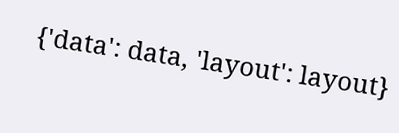{'data': data, 'layout': layout}